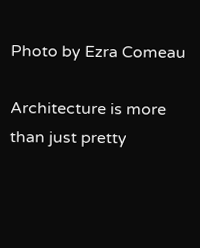Photo by Ezra Comeau

Architecture is more than just pretty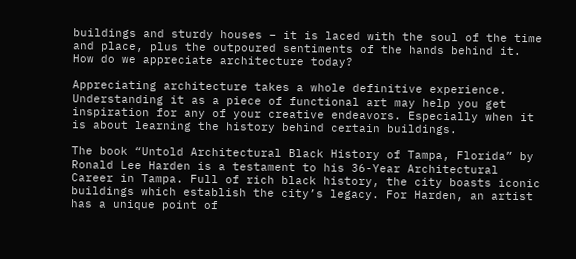buildings and sturdy houses – it is laced with the soul of the time and place, plus the outpoured sentiments of the hands behind it. How do we appreciate architecture today?

Appreciating architecture takes a whole definitive experience. Understanding it as a piece of functional art may help you get inspiration for any of your creative endeavors. Especially when it is about learning the history behind certain buildings.

The book “Untold Architectural Black History of Tampa, Florida” by Ronald Lee Harden is a testament to his 36-Year Architectural Career in Tampa. Full of rich black history, the city boasts iconic buildings which establish the city’s legacy. For Harden, an artist has a unique point of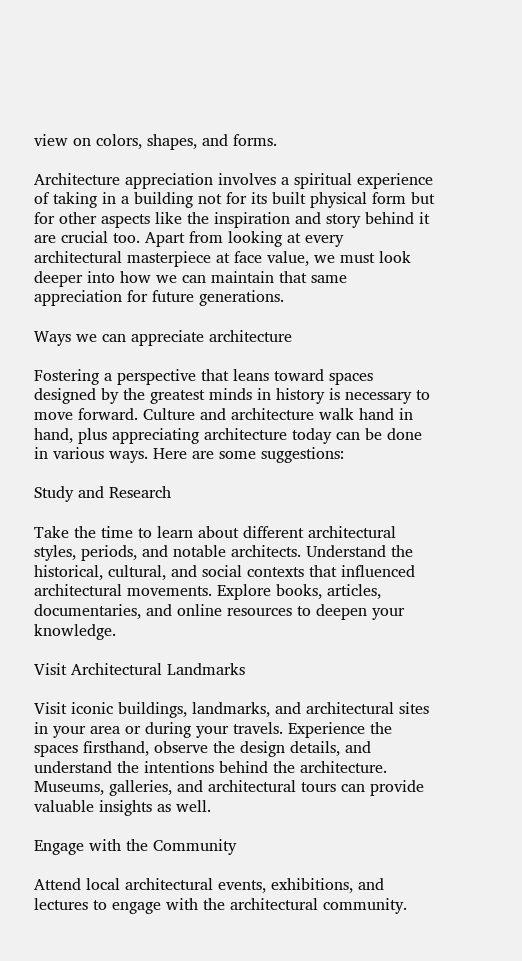view on colors, shapes, and forms.

Architecture appreciation involves a spiritual experience of taking in a building not for its built physical form but for other aspects like the inspiration and story behind it are crucial too. Apart from looking at every architectural masterpiece at face value, we must look deeper into how we can maintain that same appreciation for future generations.

Ways we can appreciate architecture

Fostering a perspective that leans toward spaces designed by the greatest minds in history is necessary to move forward. Culture and architecture walk hand in hand, plus appreciating architecture today can be done in various ways. Here are some suggestions:

Study and Research

Take the time to learn about different architectural styles, periods, and notable architects. Understand the historical, cultural, and social contexts that influenced architectural movements. Explore books, articles, documentaries, and online resources to deepen your knowledge.

Visit Architectural Landmarks

Visit iconic buildings, landmarks, and architectural sites in your area or during your travels. Experience the spaces firsthand, observe the design details, and understand the intentions behind the architecture. Museums, galleries, and architectural tours can provide valuable insights as well.

Engage with the Community

Attend local architectural events, exhibitions, and lectures to engage with the architectural community.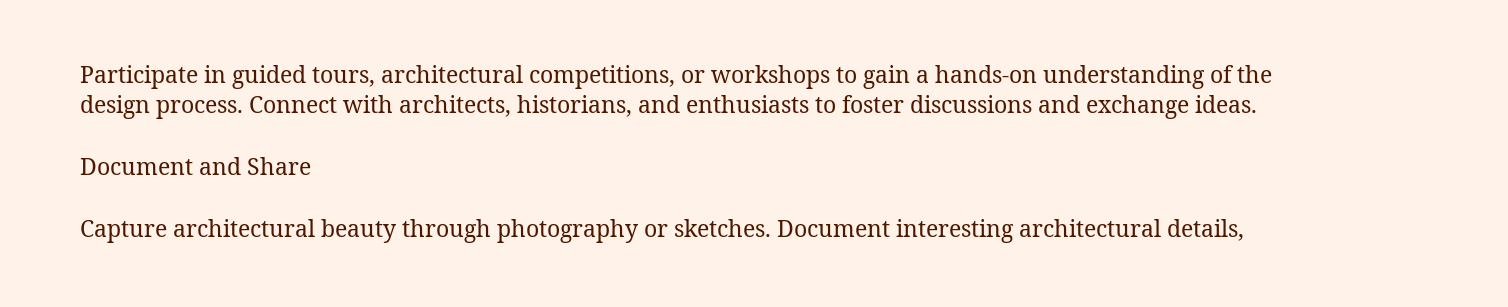Participate in guided tours, architectural competitions, or workshops to gain a hands-on understanding of the design process. Connect with architects, historians, and enthusiasts to foster discussions and exchange ideas.

Document and Share

Capture architectural beauty through photography or sketches. Document interesting architectural details,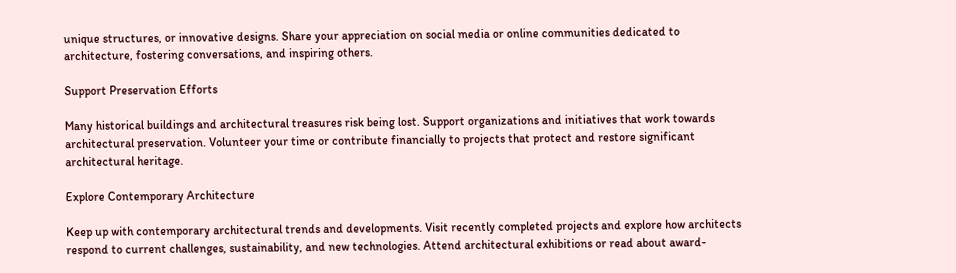unique structures, or innovative designs. Share your appreciation on social media or online communities dedicated to architecture, fostering conversations, and inspiring others.

Support Preservation Efforts

Many historical buildings and architectural treasures risk being lost. Support organizations and initiatives that work towards architectural preservation. Volunteer your time or contribute financially to projects that protect and restore significant architectural heritage.

Explore Contemporary Architecture

Keep up with contemporary architectural trends and developments. Visit recently completed projects and explore how architects respond to current challenges, sustainability, and new technologies. Attend architectural exhibitions or read about award-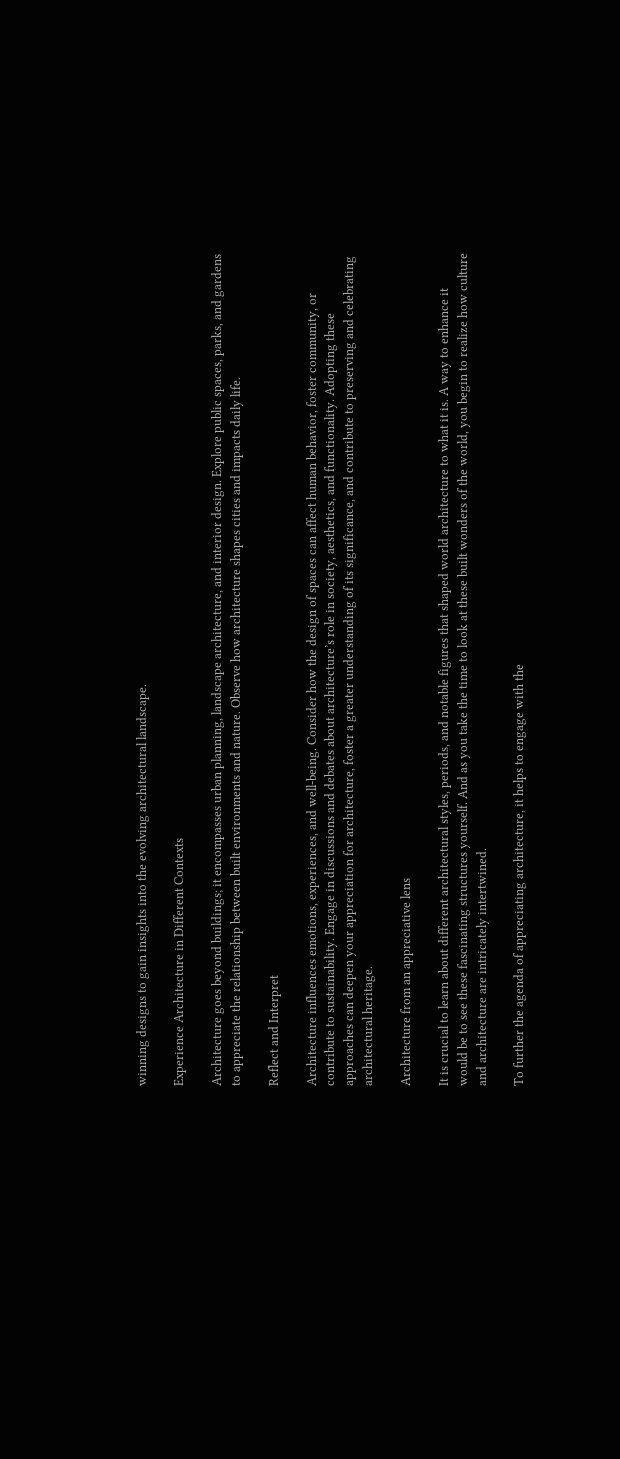winning designs to gain insights into the evolving architectural landscape.

Experience Architecture in Different Contexts

Architecture goes beyond buildings; it encompasses urban planning, landscape architecture, and interior design. Explore public spaces, parks, and gardens to appreciate the relationship between built environments and nature. Observe how architecture shapes cities and impacts daily life.

Reflect and Interpret

Architecture influences emotions, experiences, and well-being. Consider how the design of spaces can affect human behavior, foster community, or contribute to sustainability. Engage in discussions and debates about architecture’s role in society, aesthetics, and functionality. Adopting these approaches can deepen your appreciation for architecture, foster a greater understanding of its significance, and contribute to preserving and celebrating architectural heritage.

Architecture from an appreciative lens

It is crucial to learn about different architectural styles, periods, and notable figures that shaped world architecture to what it is. A way to enhance it would be to see these fascinating structures yourself. And as you take the time to look at these built wonders of the world, you begin to realize how culture and architecture are intricately intertwined.

To further the agenda of appreciating architecture, it helps to engage with the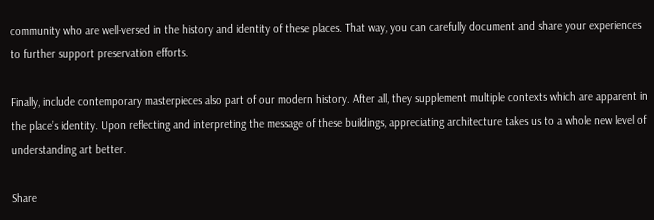community who are well-versed in the history and identity of these places. That way, you can carefully document and share your experiences to further support preservation efforts.

Finally, include contemporary masterpieces also part of our modern history. After all, they supplement multiple contexts which are apparent in the place’s identity. Upon reflecting and interpreting the message of these buildings, appreciating architecture takes us to a whole new level of understanding art better.

Share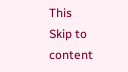This
Skip to content